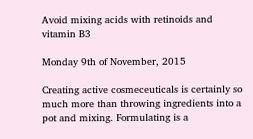Avoid mixing acids with retinoids and vitamin B3

Monday 9th of November, 2015

Creating active cosmeceuticals is certainly so much more than throwing ingredients into a pot and mixing. Formulating is a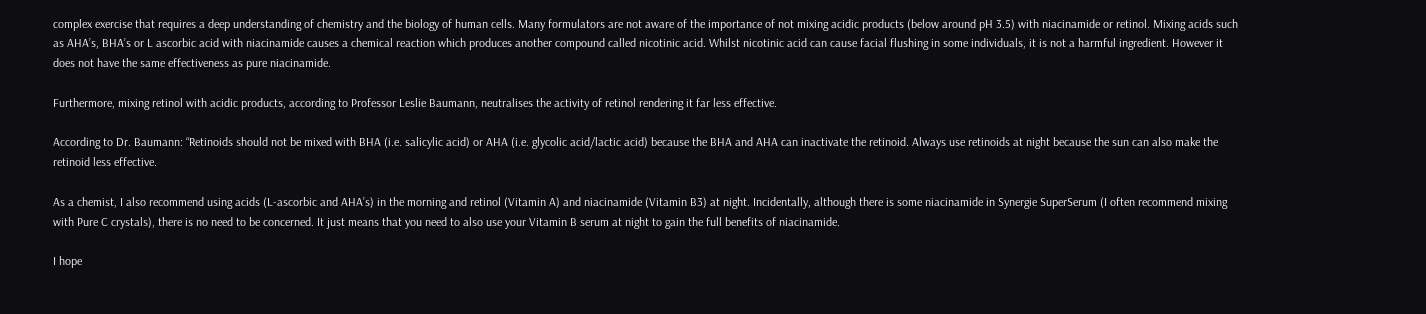complex exercise that requires a deep understanding of chemistry and the biology of human cells. Many formulators are not aware of the importance of not mixing acidic products (below around pH 3.5) with niacinamide or retinol. Mixing acids such as AHA’s, BHA’s or L ascorbic acid with niacinamide causes a chemical reaction which produces another compound called nicotinic acid. Whilst nicotinic acid can cause facial flushing in some individuals, it is not a harmful ingredient. However it does not have the same effectiveness as pure niacinamide.

Furthermore, mixing retinol with acidic products, according to Professor Leslie Baumann, neutralises the activity of retinol rendering it far less effective.

According to Dr. Baumann: “Retinoids should not be mixed with BHA (i.e. salicylic acid) or AHA (i.e. glycolic acid/lactic acid) because the BHA and AHA can inactivate the retinoid. Always use retinoids at night because the sun can also make the retinoid less effective.

As a chemist, I also recommend using acids (L-ascorbic and AHA’s) in the morning and retinol (Vitamin A) and niacinamide (Vitamin B3) at night. Incidentally, although there is some niacinamide in Synergie SuperSerum (I often recommend mixing with Pure C crystals), there is no need to be concerned. It just means that you need to also use your Vitamin B serum at night to gain the full benefits of niacinamide.

I hope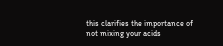this clarifies the importance of not mixing your acids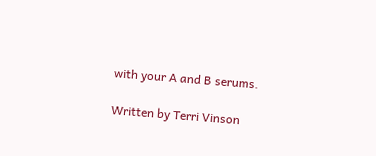with your A and B serums.

Written by Terri Vinson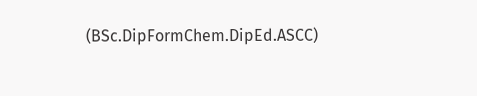(BSc.DipFormChem.DipEd.ASCC)